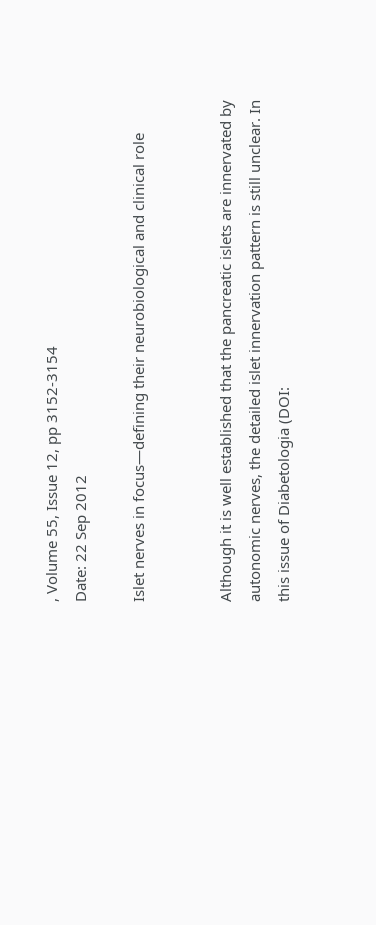, Volume 55, Issue 12, pp 3152-3154
Date: 22 Sep 2012

Islet nerves in focus—defining their neurobiological and clinical role


Although it is well established that the pancreatic islets are innervated by autonomic nerves, the detailed islet innervation pattern is still unclear. In this issue of Diabetologia (DOI: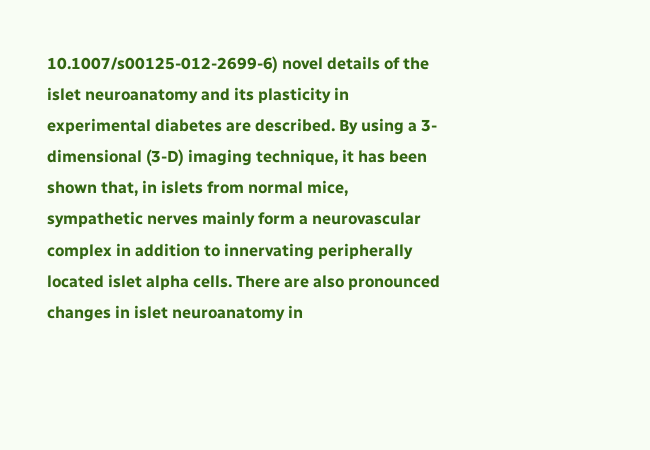10.1007/s00125-012-2699-6) novel details of the islet neuroanatomy and its plasticity in experimental diabetes are described. By using a 3-dimensional (3-D) imaging technique, it has been shown that, in islets from normal mice, sympathetic nerves mainly form a neurovascular complex in addition to innervating peripherally located islet alpha cells. There are also pronounced changes in islet neuroanatomy in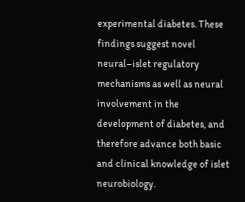experimental diabetes. These findings suggest novel neural–islet regulatory mechanisms as well as neural involvement in the development of diabetes, and therefore advance both basic and clinical knowledge of islet neurobiology.